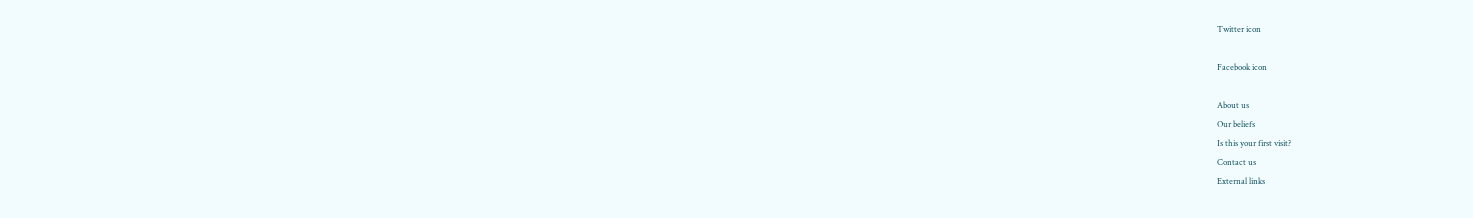Twitter icon

Facebook icon

About us
Our beliefs
Is this your first visit?
Contact us
External links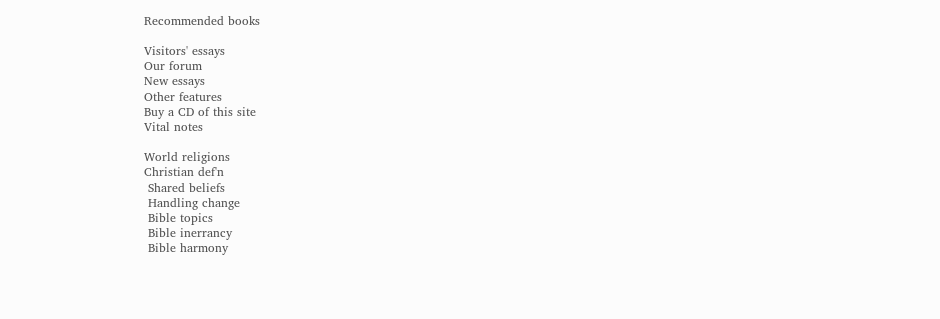Recommended books

Visitors' essays
Our forum
New essays
Other features
Buy a CD of this site
Vital notes

World religions
Christian def'n
 Shared beliefs
 Handling change
 Bible topics
 Bible inerrancy
 Bible harmony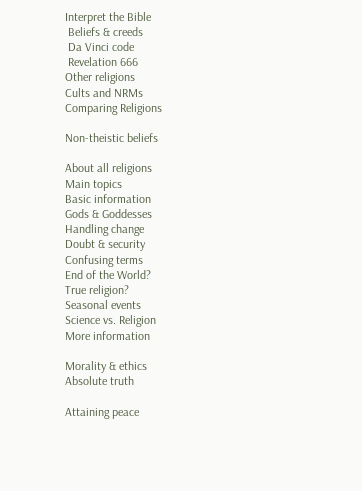Interpret the Bible
 Beliefs & creeds
 Da Vinci code
 Revelation 666
Other religions
Cults and NRMs
Comparing Religions

Non-theistic beliefs

About all religions
Main topics
Basic information
Gods & Goddesses
Handling change
Doubt & security
Confusing terms
End of the World?
True religion?
Seasonal events
Science vs. Religion
More information

Morality & ethics
Absolute truth

Attaining peace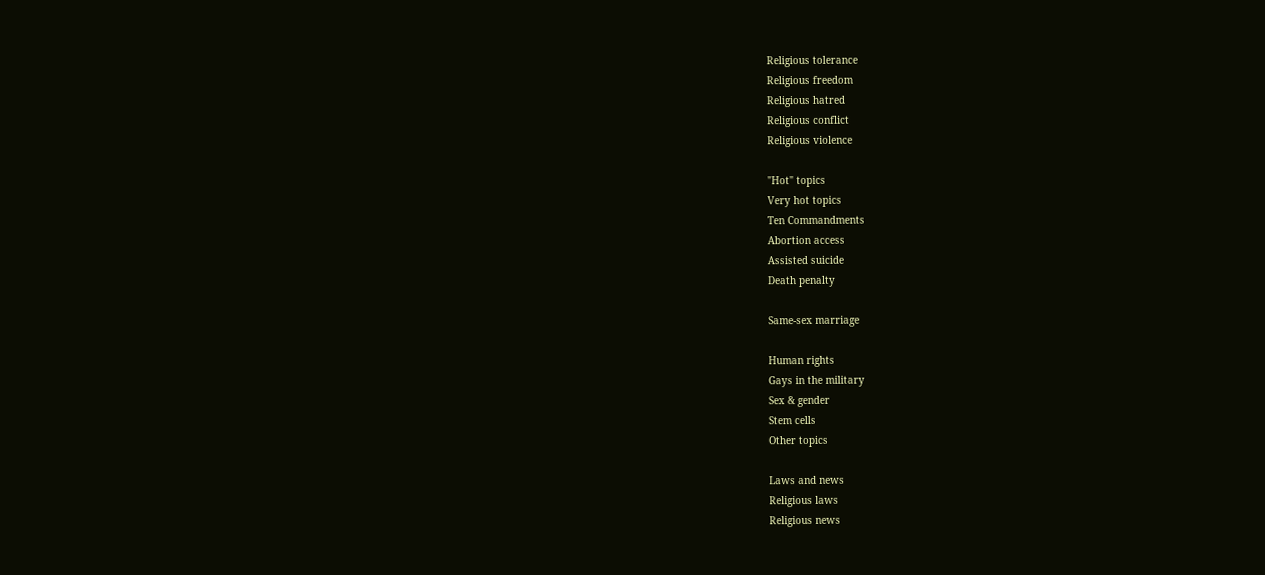Religious tolerance
Religious freedom
Religious hatred
Religious conflict
Religious violence

"Hot" topics
Very hot topics
Ten Commandments
Abortion access
Assisted suicide
Death penalty

Same-sex marriage

Human rights
Gays in the military
Sex & gender
Stem cells
Other topics

Laws and news
Religious laws
Religious news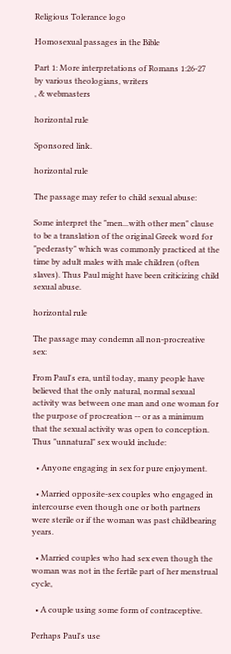Religious Tolerance logo

Homosexual passages in the Bible

Part 1: More interpretations of Romans 1:26-27
by various theologians, writers
, & webmasters

horizontal rule

Sponsored link.

horizontal rule

The passage may refer to child sexual abuse:

Some interpret the "men...with other men" clause to be a translation of the original Greek word for "pederasty" which was commonly practiced at the time by adult males with male children (often slaves). Thus Paul might have been criticizing child sexual abuse.

horizontal rule

The passage may condemn all non-procreative sex:

From Paul's era, until today, many people have believed that the only natural, normal sexual activity was between one man and one woman for the purpose of procreation -- or as a minimum that the sexual activity was open to conception. Thus "unnatural" sex would include:

  • Anyone engaging in sex for pure enjoyment.

  • Married opposite-sex couples who engaged in intercourse even though one or both partners were sterile or if the woman was past childbearing years.

  • Married couples who had sex even though the woman was not in the fertile part of her menstrual cycle,

  • A couple using some form of contraceptive.

Perhaps Paul's use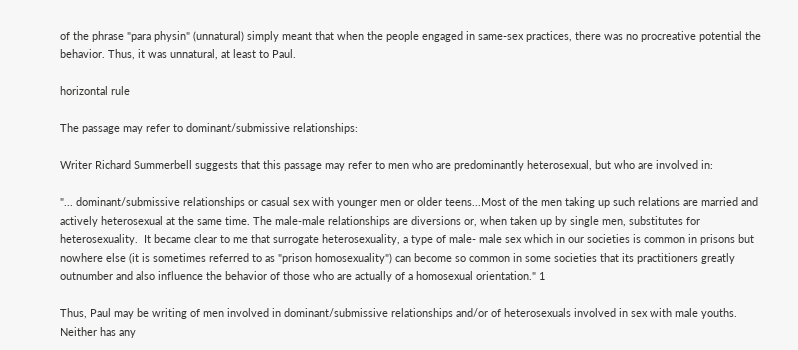of the phrase "para physin" (unnatural) simply meant that when the people engaged in same-sex practices, there was no procreative potential the behavior. Thus, it was unnatural, at least to Paul.

horizontal rule

The passage may refer to dominant/submissive relationships:

Writer Richard Summerbell suggests that this passage may refer to men who are predominantly heterosexual, but who are involved in:

"... dominant/submissive relationships or casual sex with younger men or older teens...Most of the men taking up such relations are married and actively heterosexual at the same time. The male-male relationships are diversions or, when taken up by single men, substitutes for heterosexuality.  It became clear to me that surrogate heterosexuality, a type of male- male sex which in our societies is common in prisons but nowhere else (it is sometimes referred to as "prison homosexuality") can become so common in some societies that its practitioners greatly outnumber and also influence the behavior of those who are actually of a homosexual orientation." 1

Thus, Paul may be writing of men involved in dominant/submissive relationships and/or of heterosexuals involved in sex with male youths. Neither has any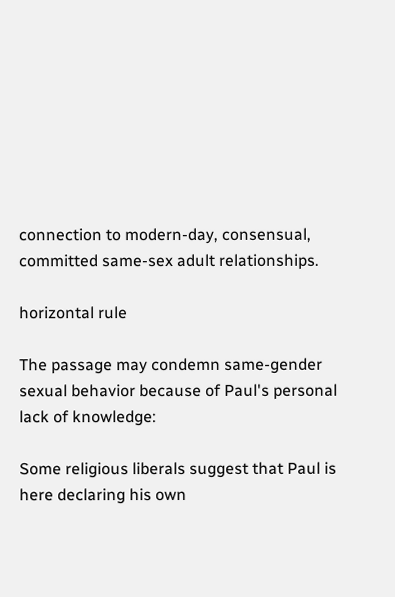connection to modern-day, consensual, committed same-sex adult relationships.

horizontal rule

The passage may condemn same-gender sexual behavior because of Paul's personal lack of knowledge:

Some religious liberals suggest that Paul is here declaring his own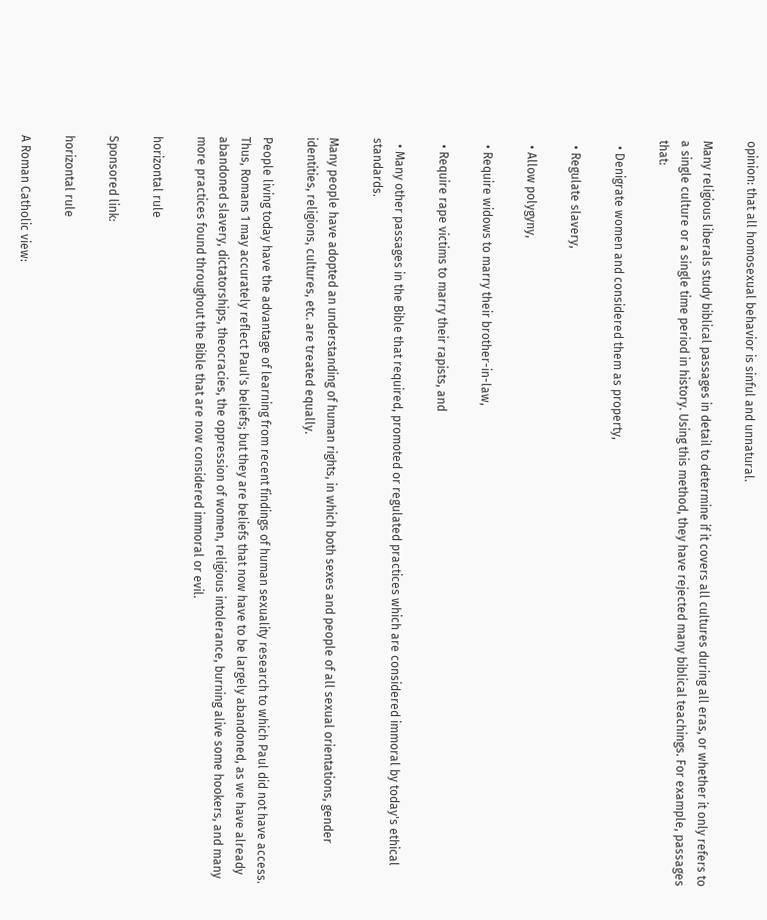opinion: that all homosexual behavior is sinful and unnatural.

Many religious liberals study biblical passages in detail to determine if it covers all cultures during all eras, or whether it only refers to a single culture or a single time period in history. Using this method, they have rejected many biblical teachings. For example, passages that:

  • Denigrate women and considered them as property,

  • Regulate slavery,

  • Allow polygyny,

  • Require widows to marry their brother-in-law,

  • Require rape victims to marry their rapists, and

  • Many other passages in the Bible that required, promoted or regulated practices which are considered immoral by today's ethical standards.

Many people have adopted an understanding of human rights, in which both sexes and people of all sexual orientations, gender identities, religions, cultures, etc. are treated equally.

People living today have the advantage of learning from recent findings of human sexuality research to which Paul did not have access. Thus, Romans 1 may accurately reflect Paul's beliefs; but they are beliefs that now have to be largely abandoned, as we have already abandoned slavery, dictatorships, theocracies, the oppression of women, religious intolerance, burning alive some hookers, and many more practices found throughout the Bible that are now considered immoral or evil.

horizontal rule

Sponsored link:

horizontal rule

A Roman Catholic view: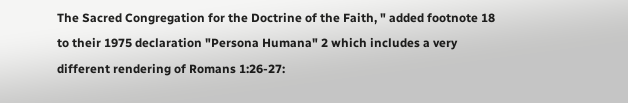The Sacred Congregation for the Doctrine of the Faith, " added footnote 18 to their 1975 declaration "Persona Humana" 2 which includes a very different rendering of Romans 1:26-27: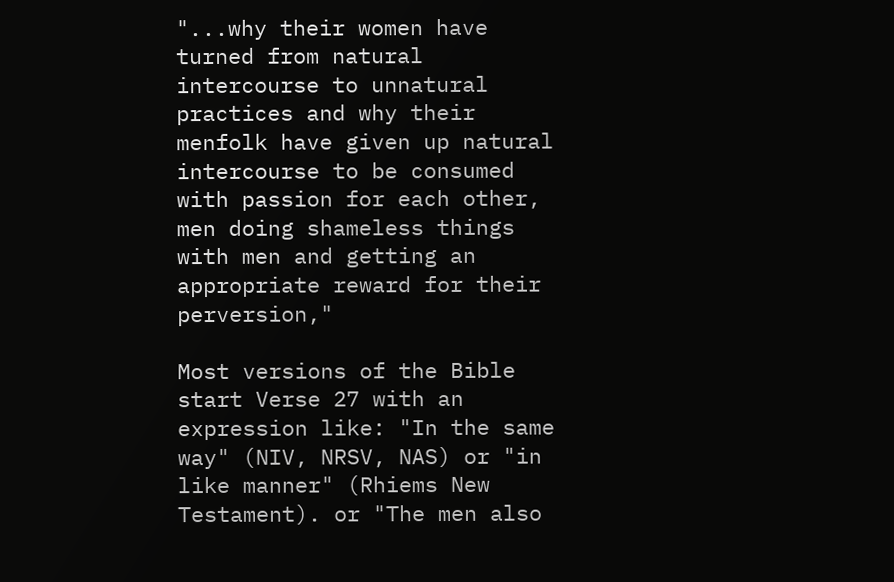"...why their women have turned from natural intercourse to unnatural practices and why their menfolk have given up natural intercourse to be consumed with passion for each other, men doing shameless things with men and getting an appropriate reward for their perversion,"

Most versions of the Bible start Verse 27 with an expression like: "In the same way" (NIV, NRSV, NAS) or "in like manner" (Rhiems New Testament). or "The men also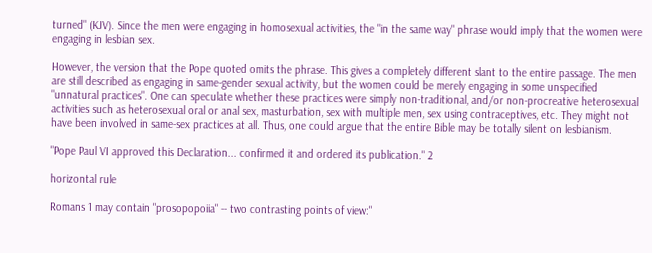turned" (KJV). Since the men were engaging in homosexual activities, the "in the same way" phrase would imply that the women were engaging in lesbian sex.

However, the version that the Pope quoted omits the phrase. This gives a completely different slant to the entire passage. The men are still described as engaging in same-gender sexual activity, but the women could be merely engaging in some unspecified "unnatural practices". One can speculate whether these practices were simply non-traditional, and/or non-procreative heterosexual activities such as heterosexual oral or anal sex, masturbation, sex with multiple men, sex using contraceptives, etc. They might not have been involved in same-sex practices at all. Thus, one could argue that the entire Bible may be totally silent on lesbianism.

"Pope Paul VI approved this Declaration... confirmed it and ordered its publication." 2

horizontal rule

Romans 1 may contain "prosopopoiia" -- two contrasting points of view:"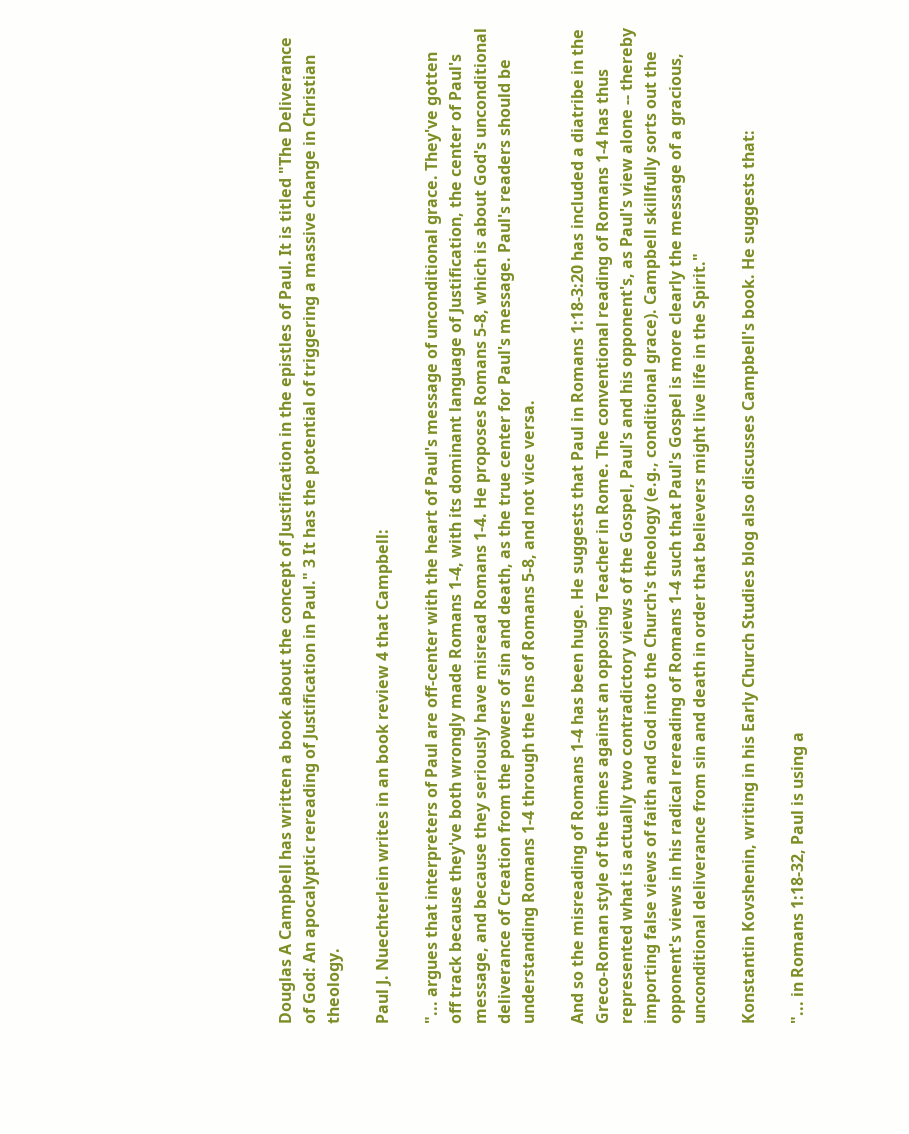Douglas A Campbell has written a book about the concept of Justification in the epistles of Paul. It is titled "The Deliverance of God: An apocalyptic rereading of Justification in Paul." 3 It has the potential of triggering a massive change in Christian theology.

Paul J. Nuechterlein writes in an book review 4 that Campbell:

"... argues that interpreters of Paul are off-center with the heart of Paul's message of unconditional grace. They've gotten off track because they've both wrongly made Romans 1-4, with its dominant language of Justification, the center of Paul's message, and because they seriously have misread Romans 1-4. He proposes Romans 5-8, which is about God's unconditional deliverance of Creation from the powers of sin and death, as the true center for Paul's message. Paul's readers should be understanding Romans 1-4 through the lens of Romans 5-8, and not vice versa.

And so the misreading of Romans 1-4 has been huge. He suggests that Paul in Romans 1:18-3:20 has included a diatribe in the Greco-Roman style of the times against an opposing Teacher in Rome. The conventional reading of Romans 1-4 has thus represented what is actually two contradictory views of the Gospel, Paul's and his opponent's, as Paul's view alone -- thereby importing false views of faith and God into the Church's theology (e.g., conditional grace). Campbell skillfully sorts out the opponent's views in his radical rereading of Romans 1-4 such that Paul's Gospel is more clearly the message of a gracious, unconditional deliverance from sin and death in order that believers might live life in the Spirit."

Konstantin Kovshenin, writing in his Early Church Studies blog also discusses Campbell's book. He suggests that:

"... in Romans 1:18-32, Paul is using a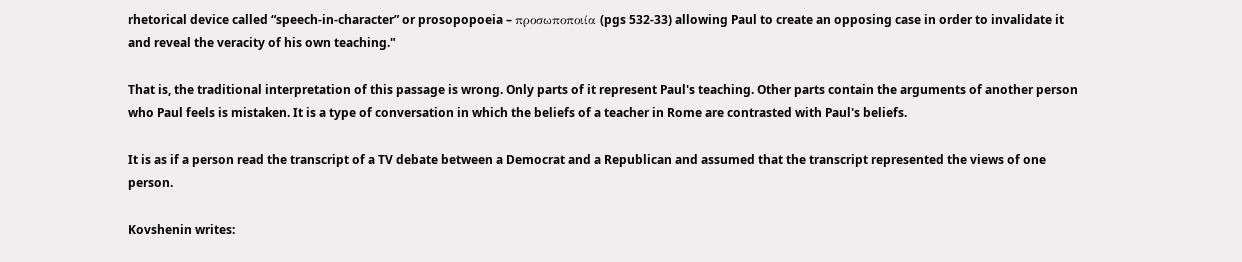rhetorical device called “speech-in-character” or prosopopoeia – προσωποποιία (pgs 532-33) allowing Paul to create an opposing case in order to invalidate it and reveal the veracity of his own teaching."

That is, the traditional interpretation of this passage is wrong. Only parts of it represent Paul's teaching. Other parts contain the arguments of another person who Paul feels is mistaken. It is a type of conversation in which the beliefs of a teacher in Rome are contrasted with Paul's beliefs.

It is as if a person read the transcript of a TV debate between a Democrat and a Republican and assumed that the transcript represented the views of one person.

Kovshenin writes: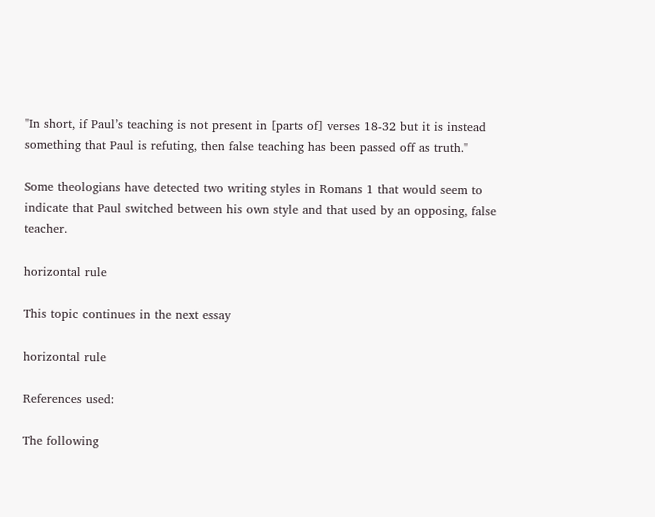"In short, if Paul’s teaching is not present in [parts of] verses 18-32 but it is instead something that Paul is refuting, then false teaching has been passed off as truth."

Some theologians have detected two writing styles in Romans 1 that would seem to indicate that Paul switched between his own style and that used by an opposing, false teacher.

horizontal rule

This topic continues in the next essay

horizontal rule

References used:

The following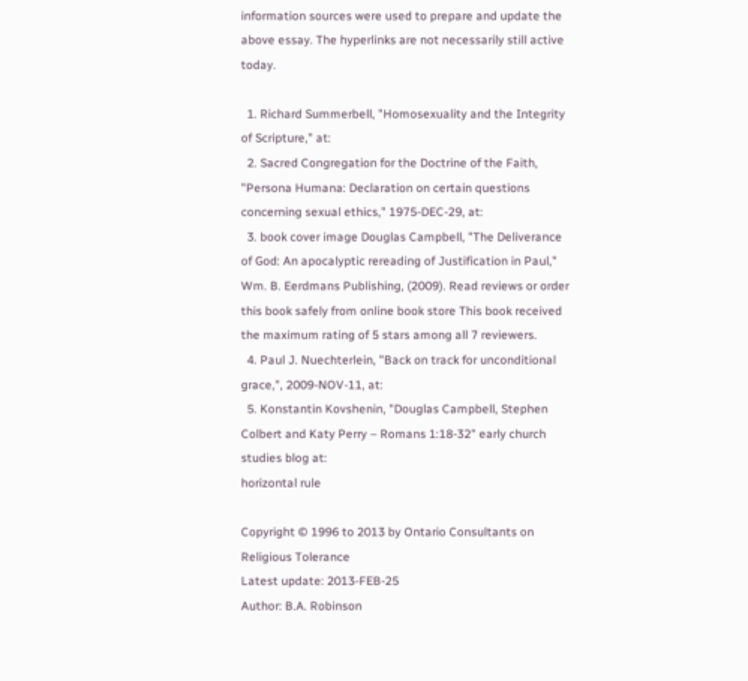information sources were used to prepare and update the above essay. The hyperlinks are not necessarily still active today.

  1. Richard Summerbell, "Homosexuality and the Integrity of Scripture," at:
  2. Sacred Congregation for the Doctrine of the Faith, "Persona Humana: Declaration on certain questions concerning sexual ethics," 1975-DEC-29, at:
  3. book cover image Douglas Campbell, "The Deliverance of God: An apocalyptic rereading of Justification in Paul," Wm. B. Eerdmans Publishing, (2009). Read reviews or order this book safely from online book store This book received the maximum rating of 5 stars among all 7 reviewers.
  4. Paul J. Nuechterlein, "Back on track for unconditional grace,", 2009-NOV-11, at:
  5. Konstantin Kovshenin, "Douglas Campbell, Stephen Colbert and Katy Perry – Romans 1:18-32" early church studies blog at:
horizontal rule

Copyright © 1996 to 2013 by Ontario Consultants on Religious Tolerance
Latest update: 2013-FEB-25
Author: B.A. Robinson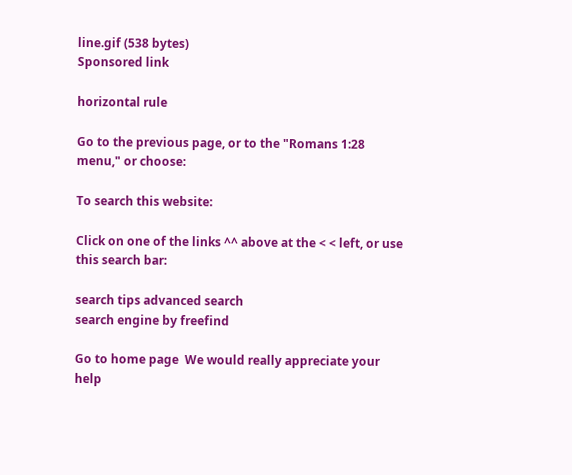line.gif (538 bytes)
Sponsored link

horizontal rule

Go to the previous page, or to the "Romans 1:28 menu," or choose:

To search this website:

Click on one of the links ^^ above at the < < left, or use this search bar:

search tips advanced search
search engine by freefind

Go to home page  We would really appreciate your help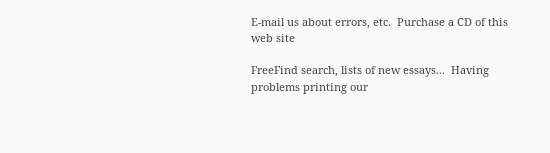E-mail us about errors, etc.  Purchase a CD of this web site

FreeFind search, lists of new essays...  Having problems printing our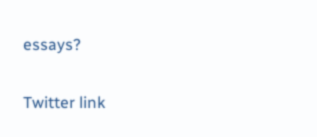essays?

Twitter link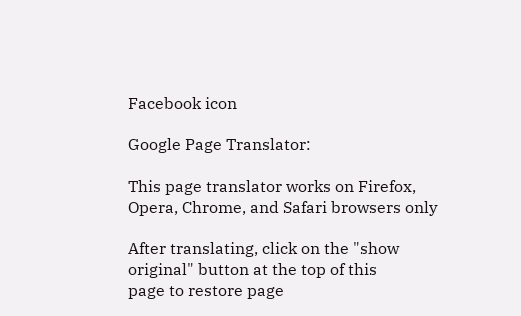Facebook icon

Google Page Translator:

This page translator works on Firefox,
Opera, Chrome, and Safari browsers only

After translating, click on the "show
original" button at the top of this
page to restore page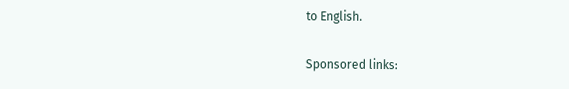to English.

Sponsored links: